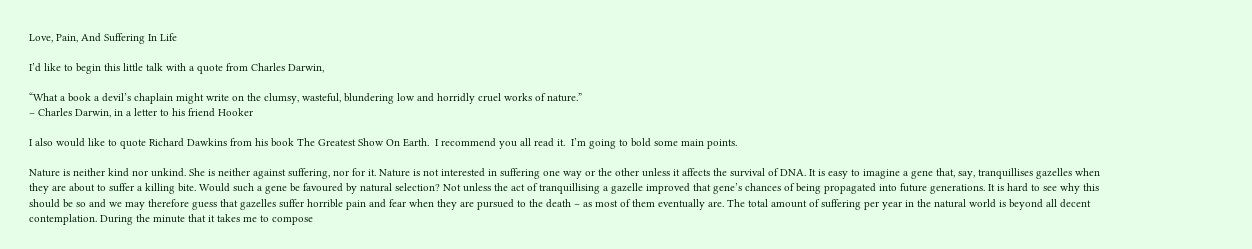Love, Pain, And Suffering In Life

I’d like to begin this little talk with a quote from Charles Darwin,

“What a book a devil’s chaplain might write on the clumsy, wasteful, blundering low and horridly cruel works of nature.”
– Charles Darwin, in a letter to his friend Hooker

I also would like to quote Richard Dawkins from his book The Greatest Show On Earth.  I recommend you all read it.  I’m going to bold some main points.

Nature is neither kind nor unkind. She is neither against suffering, nor for it. Nature is not interested in suffering one way or the other unless it affects the survival of DNA. It is easy to imagine a gene that, say, tranquillises gazelles when they are about to suffer a killing bite. Would such a gene be favoured by natural selection? Not unless the act of tranquillising a gazelle improved that gene’s chances of being propagated into future generations. It is hard to see why this should be so and we may therefore guess that gazelles suffer horrible pain and fear when they are pursued to the death – as most of them eventually are. The total amount of suffering per year in the natural world is beyond all decent contemplation. During the minute that it takes me to compose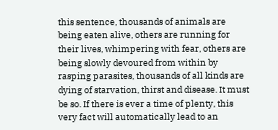this sentence, thousands of animals are being eaten alive, others are running for their lives, whimpering with fear, others are being slowly devoured from within by rasping parasites, thousands of all kinds are dying of starvation, thirst and disease. It must be so. If there is ever a time of plenty, this very fact will automatically lead to an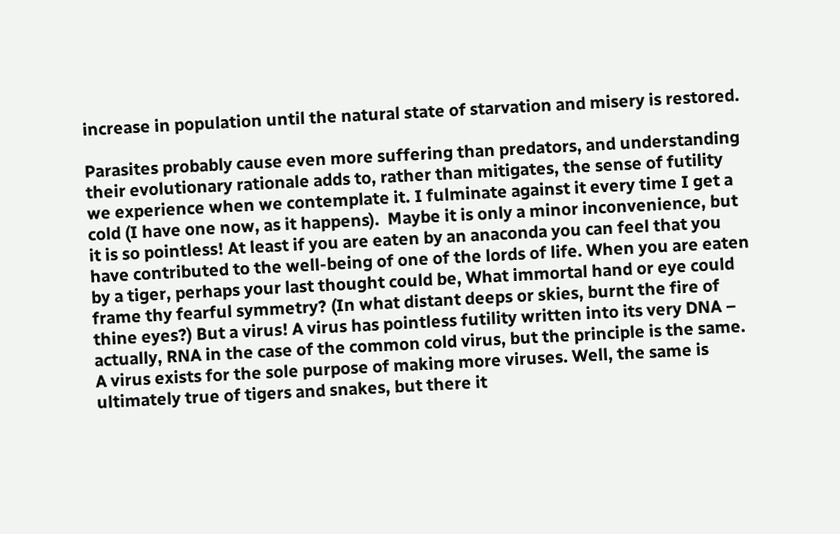increase in population until the natural state of starvation and misery is restored.

Parasites probably cause even more suffering than predators, and understanding their evolutionary rationale adds to, rather than mitigates, the sense of futility we experience when we contemplate it. I fulminate against it every time I get a cold (I have one now, as it happens).  Maybe it is only a minor inconvenience, but it is so pointless! At least if you are eaten by an anaconda you can feel that you have contributed to the well-being of one of the lords of life. When you are eaten by a tiger, perhaps your last thought could be, What immortal hand or eye could frame thy fearful symmetry? (In what distant deeps or skies, burnt the fire of thine eyes?) But a virus! A virus has pointless futility written into its very DNA – actually, RNA in the case of the common cold virus, but the principle is the same. A virus exists for the sole purpose of making more viruses. Well, the same is ultimately true of tigers and snakes, but there it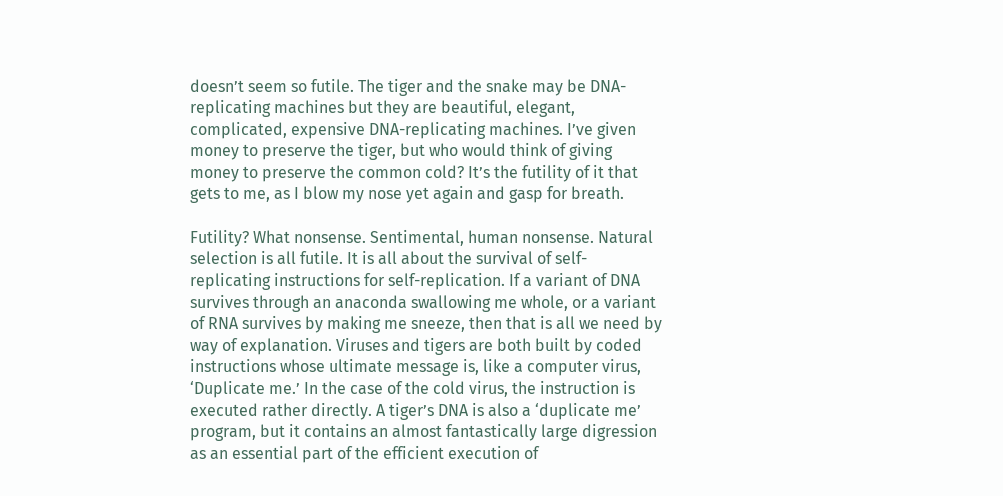doesn’t seem so futile. The tiger and the snake may be DNA-replicating machines but they are beautiful, elegant, complicated, expensive DNA-replicating machines. I’ve given money to preserve the tiger, but who would think of giving money to preserve the common cold? It’s the futility of it that gets to me, as I blow my nose yet again and gasp for breath.

Futility? What nonsense. Sentimental, human nonsense. Natural selection is all futile. It is all about the survival of self-replicating instructions for self-replication. If a variant of DNA survives through an anaconda swallowing me whole, or a variant of RNA survives by making me sneeze, then that is all we need by way of explanation. Viruses and tigers are both built by coded instructions whose ultimate message is, like a computer virus, ‘Duplicate me.’ In the case of the cold virus, the instruction is executed rather directly. A tiger’s DNA is also a ‘duplicate me’ program, but it contains an almost fantastically large digression as an essential part of the efficient execution of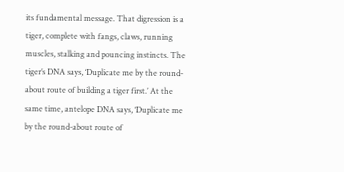its fundamental message. That digression is a tiger, complete with fangs, claws, running muscles, stalking and pouncing instincts. The tiger’s DNA says, ‘Duplicate me by the round-about route of building a tiger first.’ At the same time, antelope DNA says, ‘Duplicate me by the round-about route of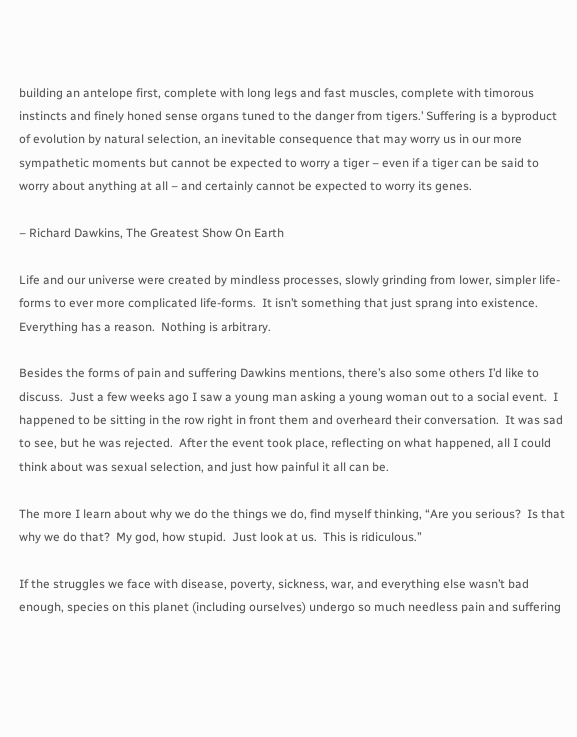building an antelope first, complete with long legs and fast muscles, complete with timorous instincts and finely honed sense organs tuned to the danger from tigers.’ Suffering is a byproduct of evolution by natural selection, an inevitable consequence that may worry us in our more sympathetic moments but cannot be expected to worry a tiger – even if a tiger can be said to worry about anything at all – and certainly cannot be expected to worry its genes.

– Richard Dawkins, The Greatest Show On Earth

Life and our universe were created by mindless processes, slowly grinding from lower, simpler life-forms to ever more complicated life-forms.  It isn’t something that just sprang into existence.  Everything has a reason.  Nothing is arbitrary.

Besides the forms of pain and suffering Dawkins mentions, there’s also some others I’d like to discuss.  Just a few weeks ago I saw a young man asking a young woman out to a social event.  I happened to be sitting in the row right in front them and overheard their conversation.  It was sad to see, but he was rejected.  After the event took place, reflecting on what happened, all I could think about was sexual selection, and just how painful it all can be.

The more I learn about why we do the things we do, find myself thinking, “Are you serious?  Is that why we do that?  My god, how stupid.  Just look at us.  This is ridiculous.”

If the struggles we face with disease, poverty, sickness, war, and everything else wasn’t bad enough, species on this planet (including ourselves) undergo so much needless pain and suffering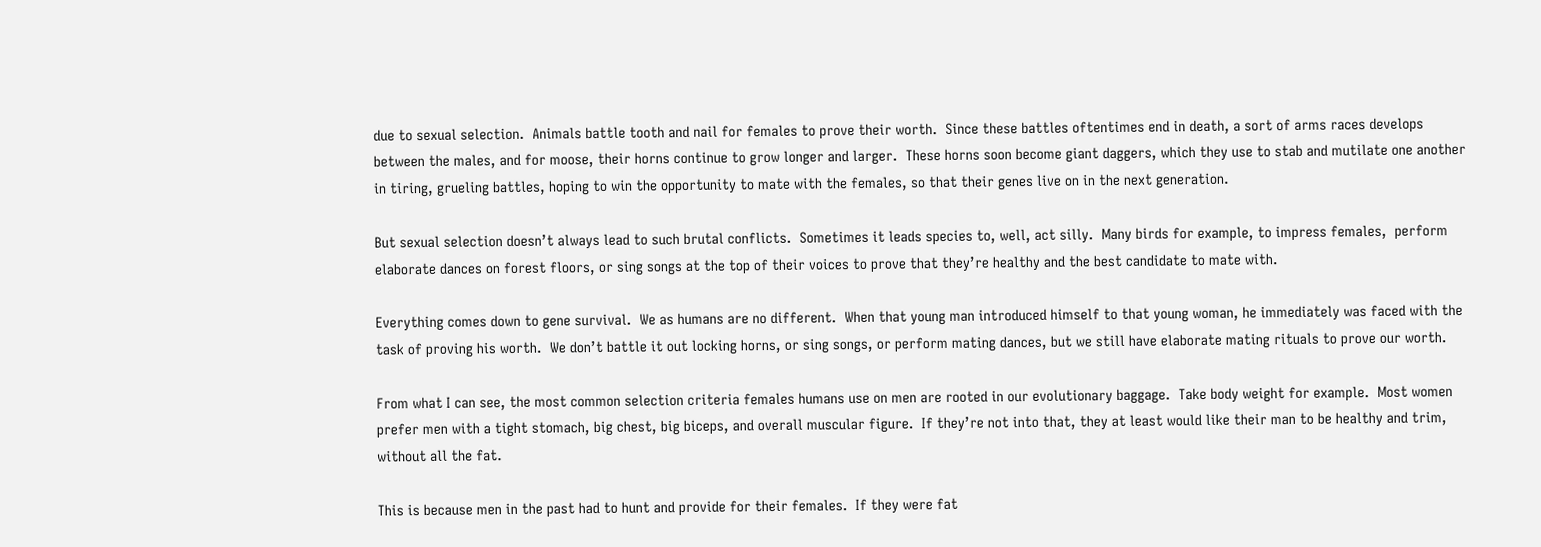due to sexual selection.  Animals battle tooth and nail for females to prove their worth.  Since these battles oftentimes end in death, a sort of arms races develops between the males, and for moose, their horns continue to grow longer and larger.  These horns soon become giant daggers, which they use to stab and mutilate one another in tiring, grueling battles, hoping to win the opportunity to mate with the females, so that their genes live on in the next generation.

But sexual selection doesn’t always lead to such brutal conflicts.  Sometimes it leads species to, well, act silly.  Many birds for example, to impress females,  perform elaborate dances on forest floors, or sing songs at the top of their voices to prove that they’re healthy and the best candidate to mate with.

Everything comes down to gene survival.  We as humans are no different.  When that young man introduced himself to that young woman, he immediately was faced with the task of proving his worth.  We don’t battle it out locking horns, or sing songs, or perform mating dances, but we still have elaborate mating rituals to prove our worth.

From what I can see, the most common selection criteria females humans use on men are rooted in our evolutionary baggage.  Take body weight for example.  Most women prefer men with a tight stomach, big chest, big biceps, and overall muscular figure.  If they’re not into that, they at least would like their man to be healthy and trim, without all the fat.

This is because men in the past had to hunt and provide for their females.  If they were fat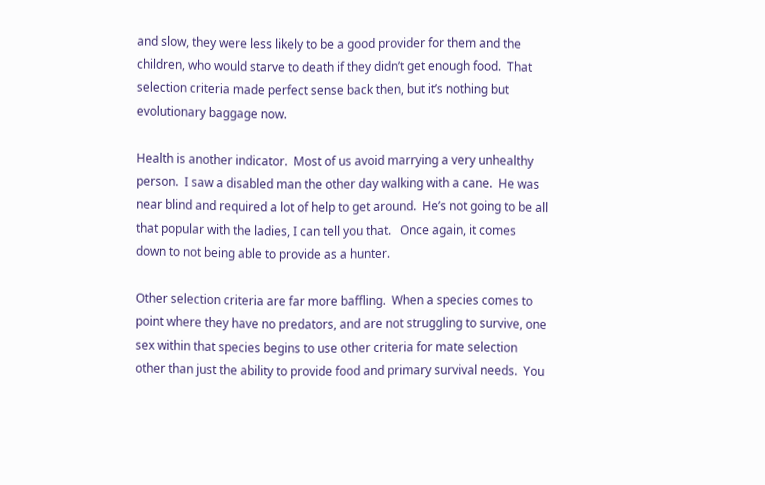and slow, they were less likely to be a good provider for them and the children, who would starve to death if they didn’t get enough food.  That selection criteria made perfect sense back then, but it’s nothing but evolutionary baggage now.

Health is another indicator.  Most of us avoid marrying a very unhealthy person.  I saw a disabled man the other day walking with a cane.  He was near blind and required a lot of help to get around.  He’s not going to be all that popular with the ladies, I can tell you that.   Once again, it comes down to not being able to provide as a hunter.

Other selection criteria are far more baffling.  When a species comes to point where they have no predators, and are not struggling to survive, one sex within that species begins to use other criteria for mate selection other than just the ability to provide food and primary survival needs.  You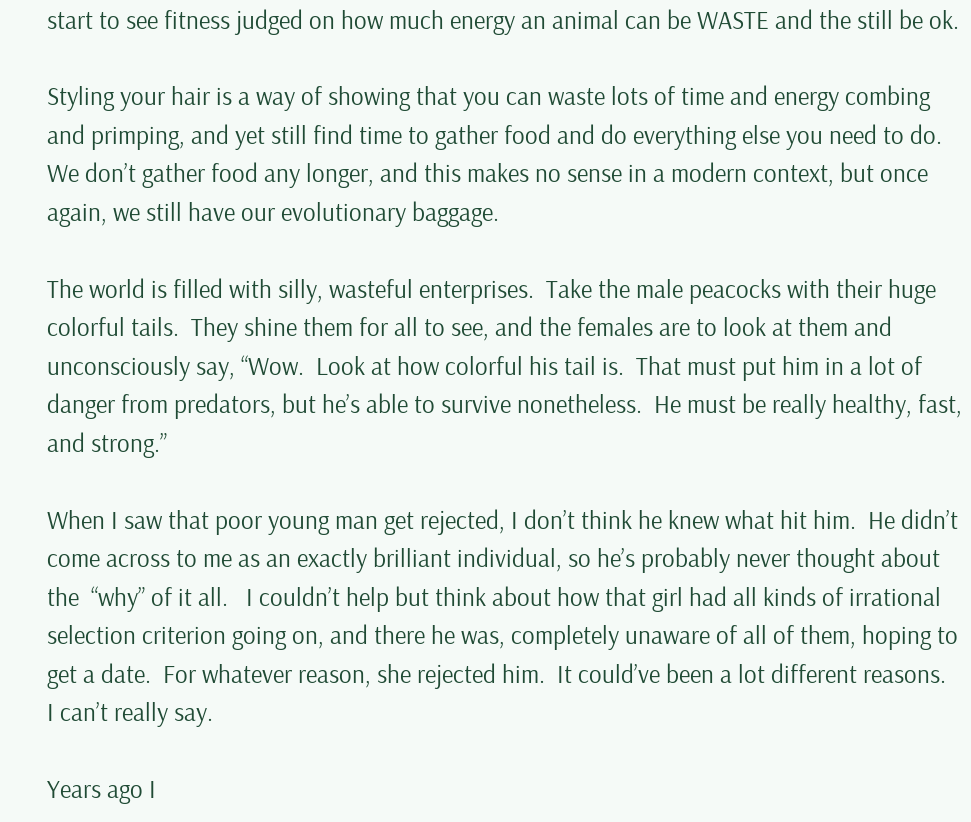start to see fitness judged on how much energy an animal can be WASTE and the still be ok.

Styling your hair is a way of showing that you can waste lots of time and energy combing and primping, and yet still find time to gather food and do everything else you need to do.  We don’t gather food any longer, and this makes no sense in a modern context, but once again, we still have our evolutionary baggage.

The world is filled with silly, wasteful enterprises.  Take the male peacocks with their huge colorful tails.  They shine them for all to see, and the females are to look at them and unconsciously say, “Wow.  Look at how colorful his tail is.  That must put him in a lot of danger from predators, but he’s able to survive nonetheless.  He must be really healthy, fast, and strong.”

When I saw that poor young man get rejected, I don’t think he knew what hit him.  He didn’t come across to me as an exactly brilliant individual, so he’s probably never thought about the  “why” of it all.   I couldn’t help but think about how that girl had all kinds of irrational selection criterion going on, and there he was, completely unaware of all of them, hoping to get a date.  For whatever reason, she rejected him.  It could’ve been a lot different reasons.  I can’t really say.

Years ago I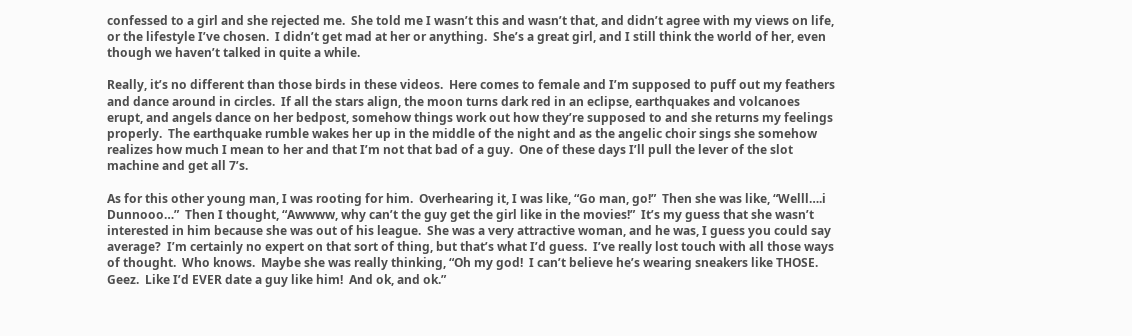confessed to a girl and she rejected me.  She told me I wasn’t this and wasn’t that, and didn’t agree with my views on life, or the lifestyle I’ve chosen.  I didn’t get mad at her or anything.  She’s a great girl, and I still think the world of her, even though we haven’t talked in quite a while.

Really, it’s no different than those birds in these videos.  Here comes to female and I’m supposed to puff out my feathers and dance around in circles.  If all the stars align, the moon turns dark red in an eclipse, earthquakes and volcanoes erupt, and angels dance on her bedpost, somehow things work out how they’re supposed to and she returns my feelings properly.  The earthquake rumble wakes her up in the middle of the night and as the angelic choir sings she somehow realizes how much I mean to her and that I’m not that bad of a guy.  One of these days I’ll pull the lever of the slot machine and get all 7’s.

As for this other young man, I was rooting for him.  Overhearing it, I was like, “Go man, go!”  Then she was like, “Welll….i Dunnooo…”  Then I thought, “Awwww, why can’t the guy get the girl like in the movies!”  It’s my guess that she wasn’t interested in him because she was out of his league.  She was a very attractive woman, and he was, I guess you could say average?  I’m certainly no expert on that sort of thing, but that’s what I’d guess.  I’ve really lost touch with all those ways of thought.  Who knows.  Maybe she was really thinking, “Oh my god!  I can’t believe he’s wearing sneakers like THOSE.  Geez.  Like I’d EVER date a guy like him!  And ok, and ok.”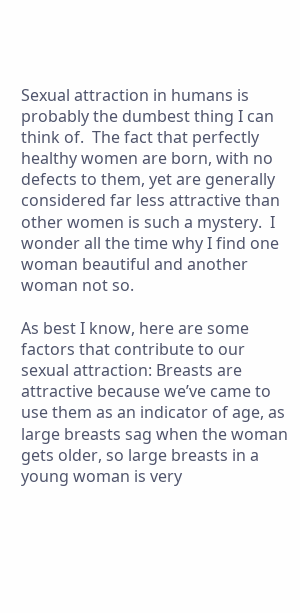Sexual attraction in humans is probably the dumbest thing I can think of.  The fact that perfectly healthy women are born, with no defects to them, yet are generally considered far less attractive than other women is such a mystery.  I wonder all the time why I find one woman beautiful and another woman not so.

As best I know, here are some factors that contribute to our sexual attraction: Breasts are attractive because we’ve came to use them as an indicator of age, as large breasts sag when the woman gets older, so large breasts in a young woman is very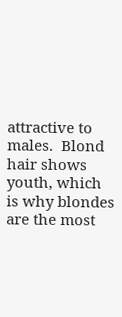attractive to males.  Blond hair shows youth, which is why blondes are the most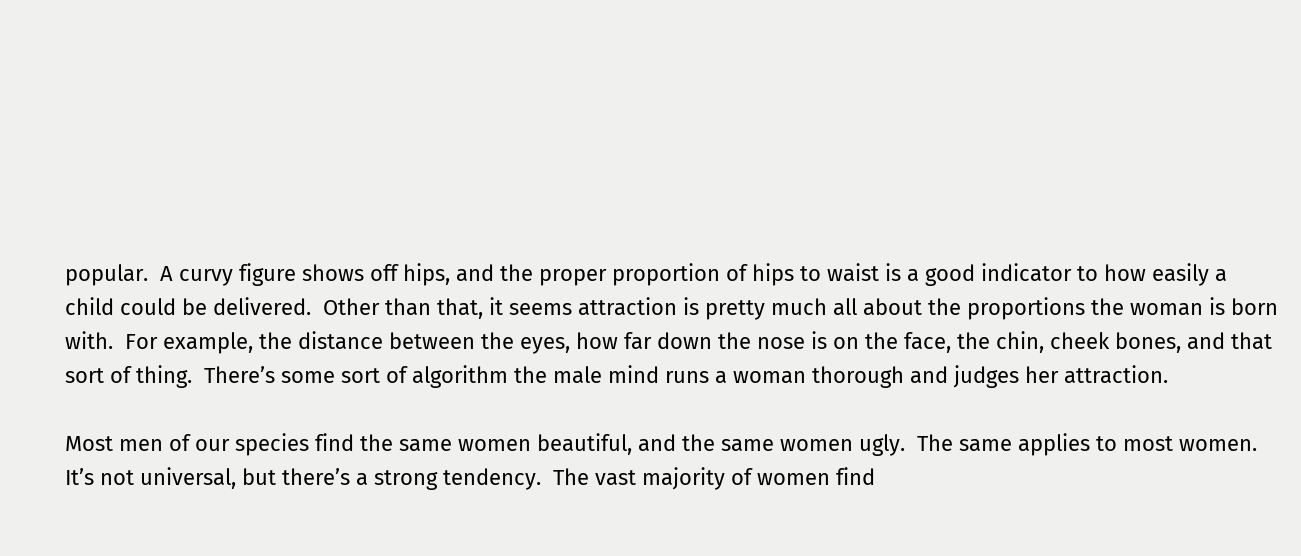popular.  A curvy figure shows off hips, and the proper proportion of hips to waist is a good indicator to how easily a child could be delivered.  Other than that, it seems attraction is pretty much all about the proportions the woman is born with.  For example, the distance between the eyes, how far down the nose is on the face, the chin, cheek bones, and that sort of thing.  There’s some sort of algorithm the male mind runs a woman thorough and judges her attraction.

Most men of our species find the same women beautiful, and the same women ugly.  The same applies to most women.  It’s not universal, but there’s a strong tendency.  The vast majority of women find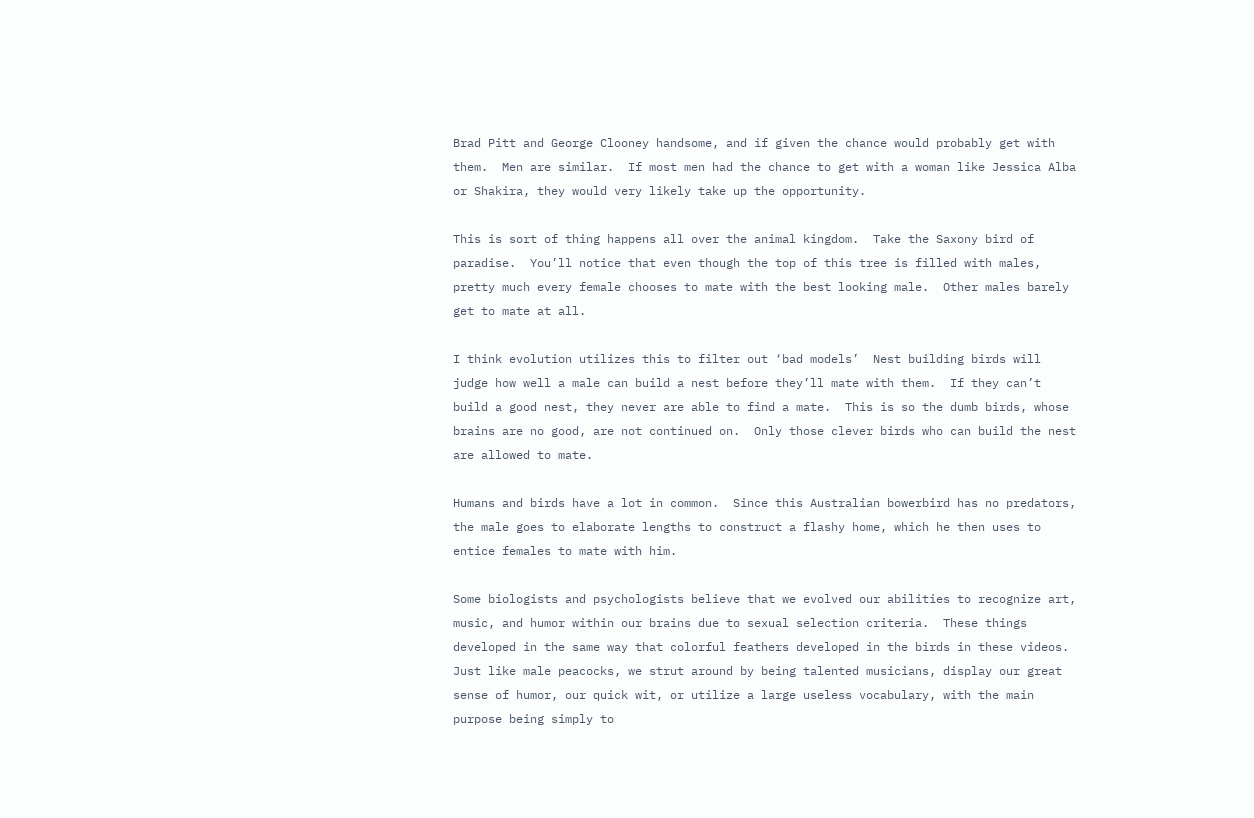Brad Pitt and George Clooney handsome, and if given the chance would probably get with them.  Men are similar.  If most men had the chance to get with a woman like Jessica Alba or Shakira, they would very likely take up the opportunity.

This is sort of thing happens all over the animal kingdom.  Take the Saxony bird of paradise.  You’ll notice that even though the top of this tree is filled with males, pretty much every female chooses to mate with the best looking male.  Other males barely get to mate at all.

I think evolution utilizes this to filter out ‘bad models’  Nest building birds will judge how well a male can build a nest before they’ll mate with them.  If they can’t build a good nest, they never are able to find a mate.  This is so the dumb birds, whose brains are no good, are not continued on.  Only those clever birds who can build the nest are allowed to mate.

Humans and birds have a lot in common.  Since this Australian bowerbird has no predators, the male goes to elaborate lengths to construct a flashy home, which he then uses to entice females to mate with him.

Some biologists and psychologists believe that we evolved our abilities to recognize art, music, and humor within our brains due to sexual selection criteria.  These things developed in the same way that colorful feathers developed in the birds in these videos.  Just like male peacocks, we strut around by being talented musicians, display our great sense of humor, our quick wit, or utilize a large useless vocabulary, with the main purpose being simply to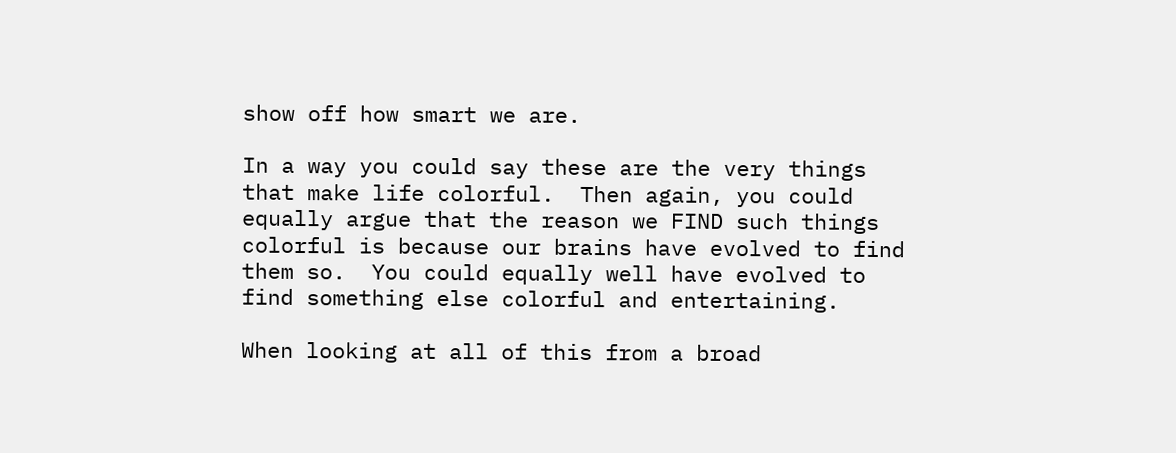show off how smart we are.

In a way you could say these are the very things that make life colorful.  Then again, you could equally argue that the reason we FIND such things colorful is because our brains have evolved to find them so.  You could equally well have evolved to find something else colorful and entertaining.

When looking at all of this from a broad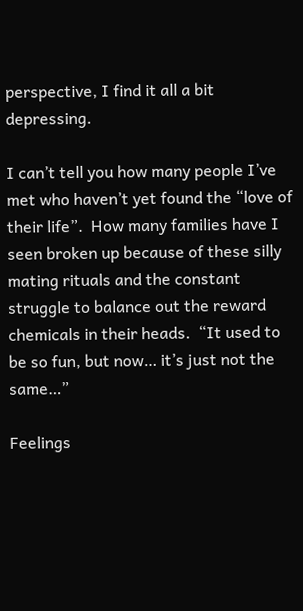perspective, I find it all a bit depressing.

I can’t tell you how many people I’ve met who haven’t yet found the “love of their life”.  How many families have I seen broken up because of these silly mating rituals and the constant struggle to balance out the reward chemicals in their heads.  “It used to be so fun, but now… it’s just not the same…”

Feelings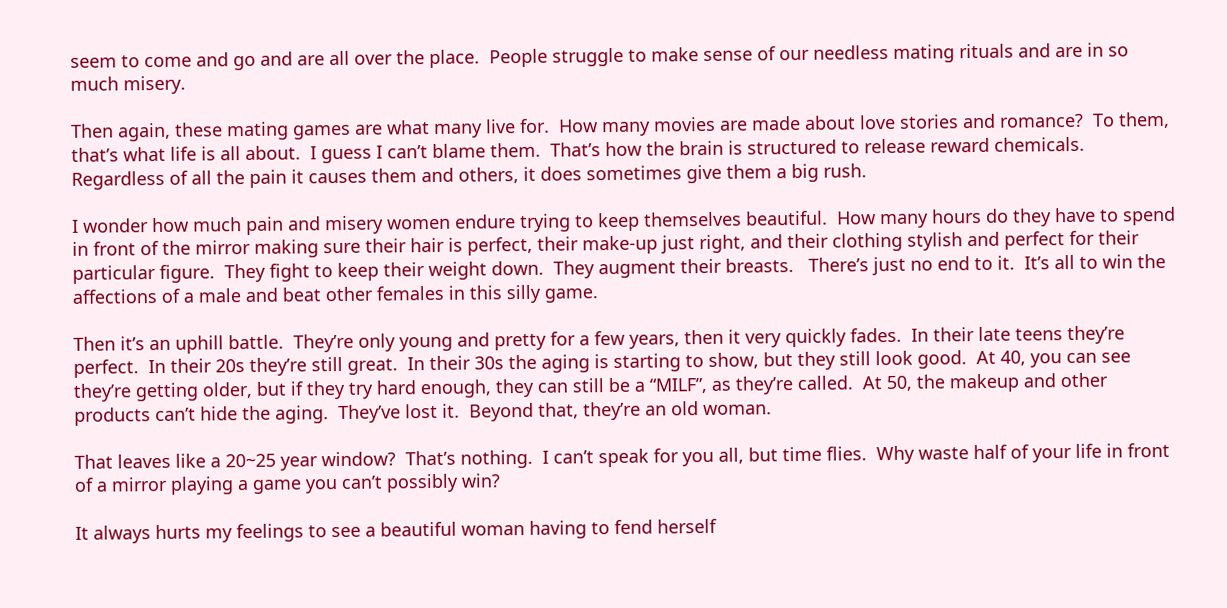seem to come and go and are all over the place.  People struggle to make sense of our needless mating rituals and are in so much misery.

Then again, these mating games are what many live for.  How many movies are made about love stories and romance?  To them, that’s what life is all about.  I guess I can’t blame them.  That’s how the brain is structured to release reward chemicals.  Regardless of all the pain it causes them and others, it does sometimes give them a big rush.

I wonder how much pain and misery women endure trying to keep themselves beautiful.  How many hours do they have to spend in front of the mirror making sure their hair is perfect, their make-up just right, and their clothing stylish and perfect for their particular figure.  They fight to keep their weight down.  They augment their breasts.   There’s just no end to it.  It’s all to win the affections of a male and beat other females in this silly game.

Then it’s an uphill battle.  They’re only young and pretty for a few years, then it very quickly fades.  In their late teens they’re perfect.  In their 20s they’re still great.  In their 30s the aging is starting to show, but they still look good.  At 40, you can see they’re getting older, but if they try hard enough, they can still be a “MILF”, as they’re called.  At 50, the makeup and other products can’t hide the aging.  They’ve lost it.  Beyond that, they’re an old woman.

That leaves like a 20~25 year window?  That’s nothing.  I can’t speak for you all, but time flies.  Why waste half of your life in front of a mirror playing a game you can’t possibly win?

It always hurts my feelings to see a beautiful woman having to fend herself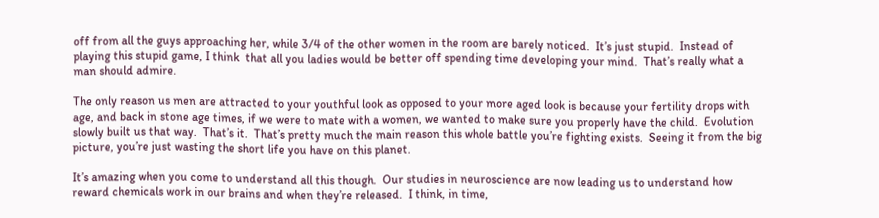off from all the guys approaching her, while 3/4 of the other women in the room are barely noticed.  It’s just stupid.  Instead of playing this stupid game, I think  that all you ladies would be better off spending time developing your mind.  That’s really what a man should admire.

The only reason us men are attracted to your youthful look as opposed to your more aged look is because your fertility drops with age, and back in stone age times, if we were to mate with a women, we wanted to make sure you properly have the child.  Evolution slowly built us that way.  That’s it.  That’s pretty much the main reason this whole battle you’re fighting exists.  Seeing it from the big picture, you’re just wasting the short life you have on this planet.

It’s amazing when you come to understand all this though.  Our studies in neuroscience are now leading us to understand how reward chemicals work in our brains and when they’re released.  I think, in time,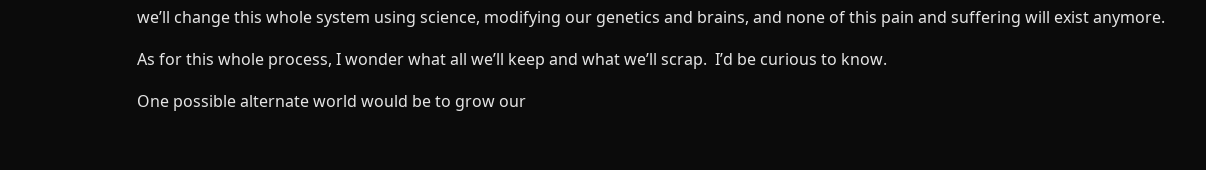we’ll change this whole system using science, modifying our genetics and brains, and none of this pain and suffering will exist anymore.

As for this whole process, I wonder what all we’ll keep and what we’ll scrap.  I’d be curious to know.

One possible alternate world would be to grow our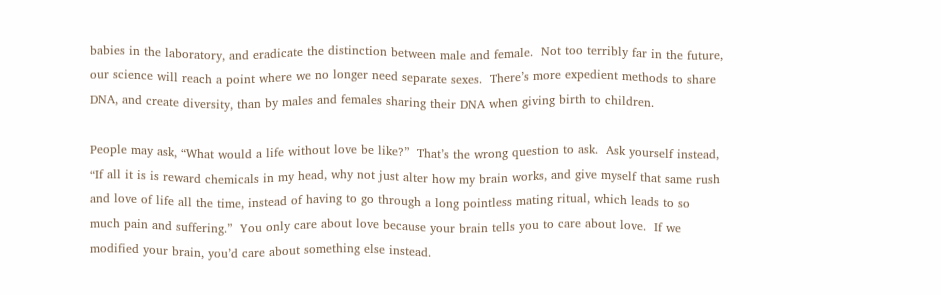babies in the laboratory, and eradicate the distinction between male and female.  Not too terribly far in the future, our science will reach a point where we no longer need separate sexes.  There’s more expedient methods to share DNA, and create diversity, than by males and females sharing their DNA when giving birth to children.

People may ask, “What would a life without love be like?”  That’s the wrong question to ask.  Ask yourself instead, “If all it is is reward chemicals in my head, why not just alter how my brain works, and give myself that same rush and love of life all the time, instead of having to go through a long pointless mating ritual, which leads to so much pain and suffering.”  You only care about love because your brain tells you to care about love.  If we modified your brain, you’d care about something else instead.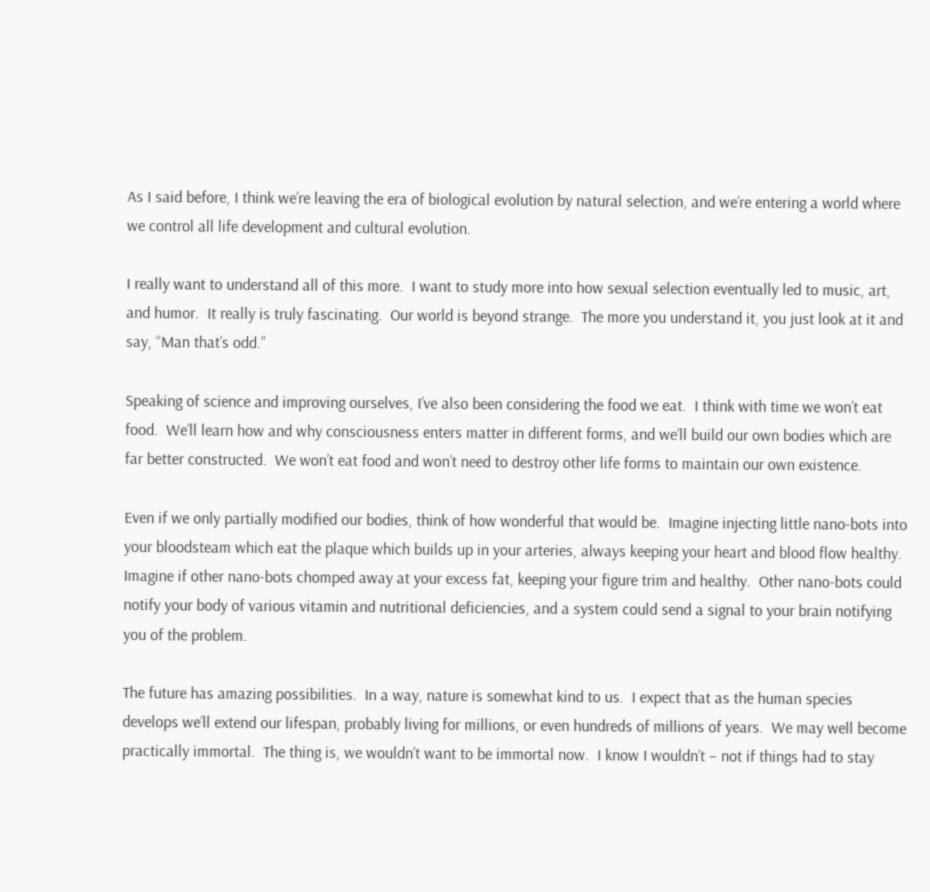As I said before, I think we’re leaving the era of biological evolution by natural selection, and we’re entering a world where we control all life development and cultural evolution.

I really want to understand all of this more.  I want to study more into how sexual selection eventually led to music, art, and humor.  It really is truly fascinating.  Our world is beyond strange.  The more you understand it, you just look at it and say, “Man that’s odd.”

Speaking of science and improving ourselves, I’ve also been considering the food we eat.  I think with time we won’t eat food.  We’ll learn how and why consciousness enters matter in different forms, and we’ll build our own bodies which are far better constructed.  We won’t eat food and won’t need to destroy other life forms to maintain our own existence.

Even if we only partially modified our bodies, think of how wonderful that would be.  Imagine injecting little nano-bots into your bloodsteam which eat the plaque which builds up in your arteries, always keeping your heart and blood flow healthy.  Imagine if other nano-bots chomped away at your excess fat, keeping your figure trim and healthy.  Other nano-bots could notify your body of various vitamin and nutritional deficiencies, and a system could send a signal to your brain notifying you of the problem.

The future has amazing possibilities.  In a way, nature is somewhat kind to us.  I expect that as the human species develops we’ll extend our lifespan, probably living for millions, or even hundreds of millions of years.  We may well become practically immortal.  The thing is, we wouldn’t want to be immortal now.  I know I wouldn’t – not if things had to stay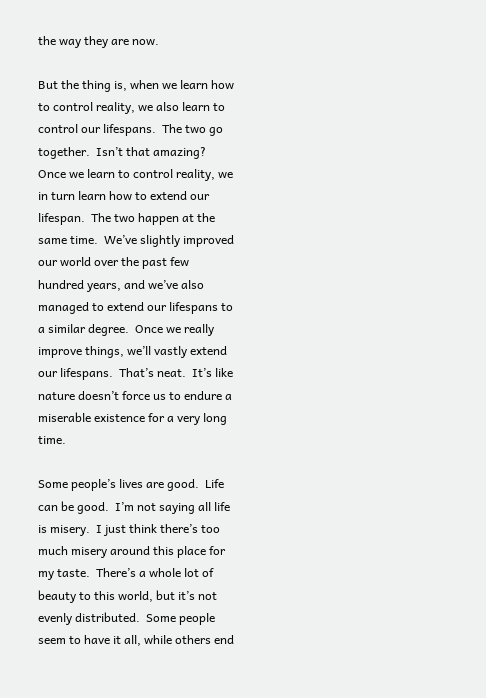the way they are now.

But the thing is, when we learn how to control reality, we also learn to control our lifespans.  The two go together.  Isn’t that amazing?  Once we learn to control reality, we in turn learn how to extend our lifespan.  The two happen at the same time.  We’ve slightly improved our world over the past few hundred years, and we’ve also managed to extend our lifespans to a similar degree.  Once we really improve things, we’ll vastly extend our lifespans.  That’s neat.  It’s like nature doesn’t force us to endure a miserable existence for a very long time.

Some people’s lives are good.  Life can be good.  I’m not saying all life is misery.  I just think there’s too much misery around this place for my taste.  There’s a whole lot of beauty to this world, but it’s not evenly distributed.  Some people seem to have it all, while others end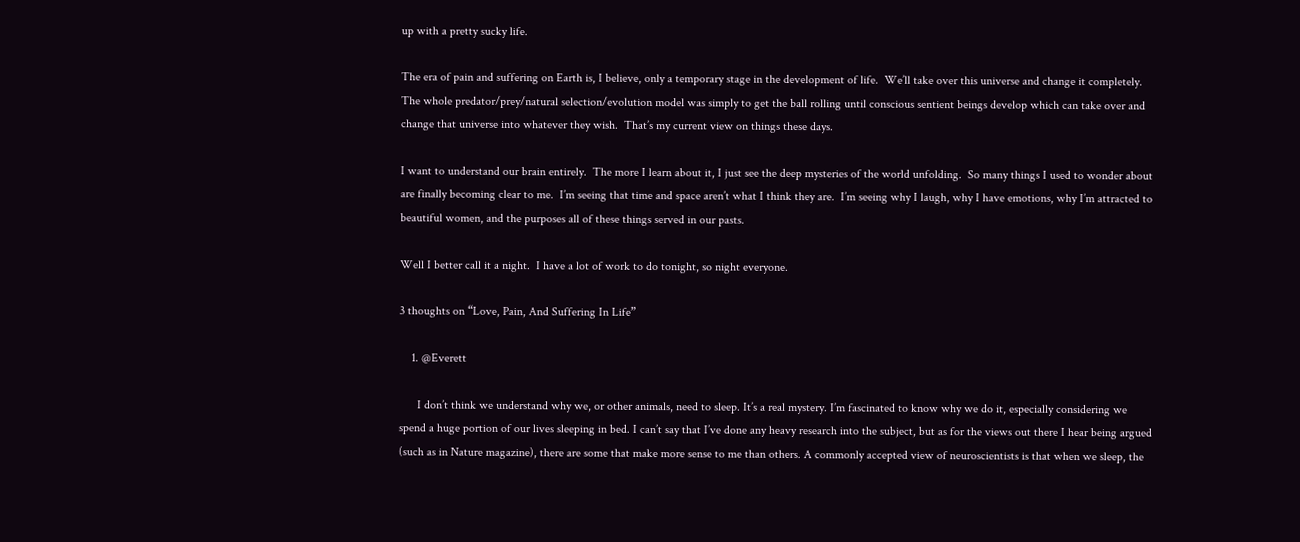up with a pretty sucky life.

The era of pain and suffering on Earth is, I believe, only a temporary stage in the development of life.  We’ll take over this universe and change it completely.  The whole predator/prey/natural selection/evolution model was simply to get the ball rolling until conscious sentient beings develop which can take over and change that universe into whatever they wish.  That’s my current view on things these days.

I want to understand our brain entirely.  The more I learn about it, I just see the deep mysteries of the world unfolding.  So many things I used to wonder about are finally becoming clear to me.  I’m seeing that time and space aren’t what I think they are.  I’m seeing why I laugh, why I have emotions, why I’m attracted to beautiful women, and the purposes all of these things served in our pasts.

Well I better call it a night.  I have a lot of work to do tonight, so night everyone.

3 thoughts on “Love, Pain, And Suffering In Life”

    1. @Everett

      I don’t think we understand why we, or other animals, need to sleep. It’s a real mystery. I’m fascinated to know why we do it, especially considering we spend a huge portion of our lives sleeping in bed. I can’t say that I’ve done any heavy research into the subject, but as for the views out there I hear being argued (such as in Nature magazine), there are some that make more sense to me than others. A commonly accepted view of neuroscientists is that when we sleep, the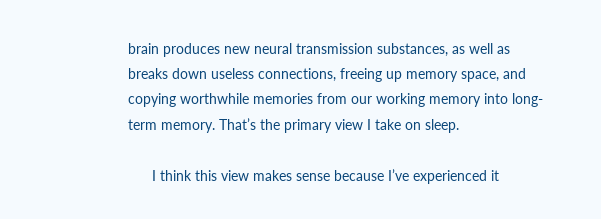brain produces new neural transmission substances, as well as breaks down useless connections, freeing up memory space, and copying worthwhile memories from our working memory into long-term memory. That’s the primary view I take on sleep.

      I think this view makes sense because I’ve experienced it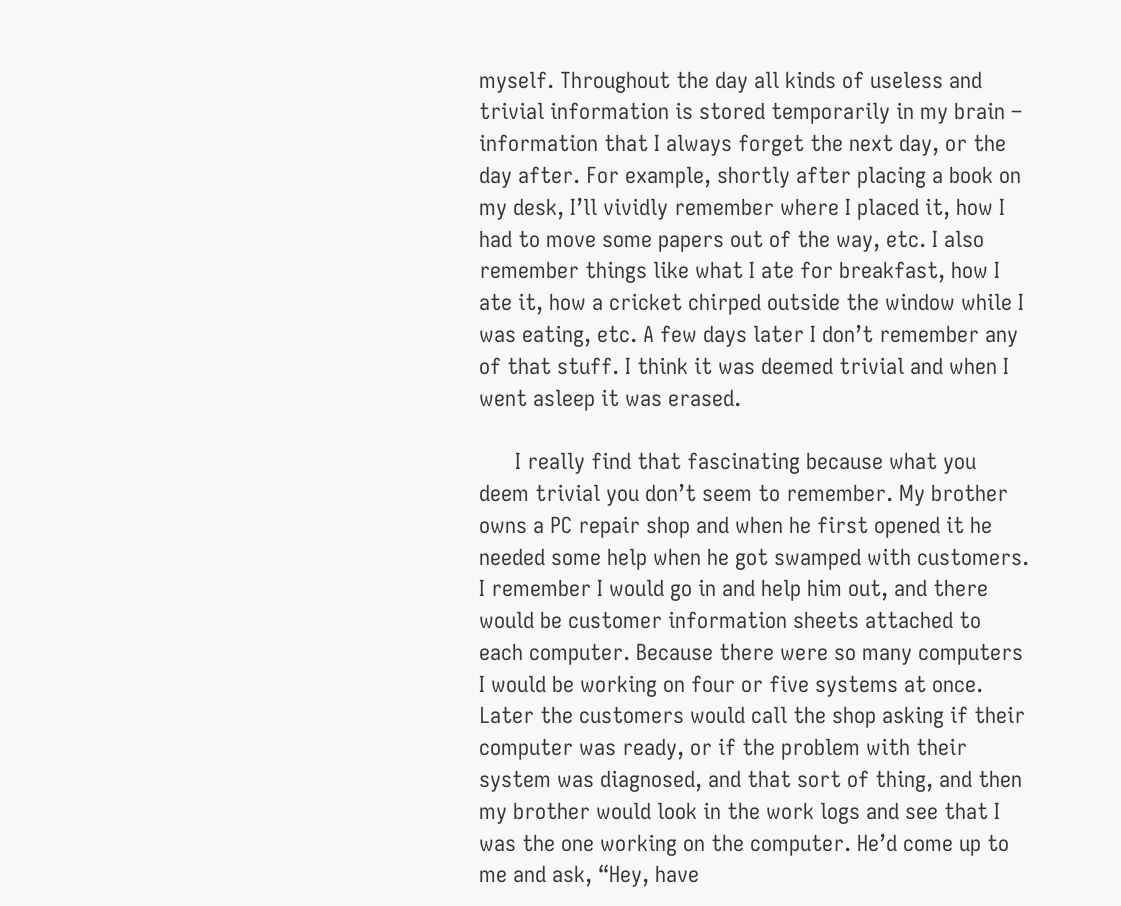myself. Throughout the day all kinds of useless and trivial information is stored temporarily in my brain – information that I always forget the next day, or the day after. For example, shortly after placing a book on my desk, I’ll vividly remember where I placed it, how I had to move some papers out of the way, etc. I also remember things like what I ate for breakfast, how I ate it, how a cricket chirped outside the window while I was eating, etc. A few days later I don’t remember any of that stuff. I think it was deemed trivial and when I went asleep it was erased.

      I really find that fascinating because what you deem trivial you don’t seem to remember. My brother owns a PC repair shop and when he first opened it he needed some help when he got swamped with customers. I remember I would go in and help him out, and there would be customer information sheets attached to each computer. Because there were so many computers I would be working on four or five systems at once. Later the customers would call the shop asking if their computer was ready, or if the problem with their system was diagnosed, and that sort of thing, and then my brother would look in the work logs and see that I was the one working on the computer. He’d come up to me and ask, “Hey, have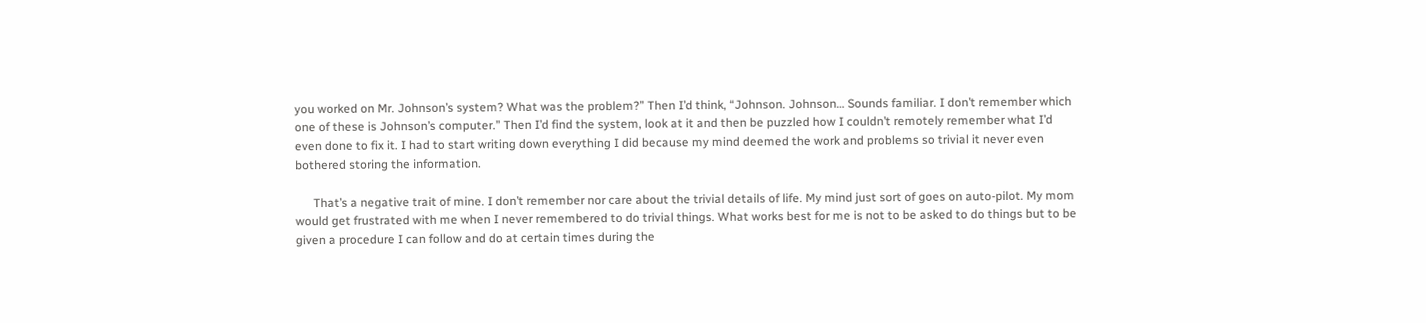you worked on Mr. Johnson’s system? What was the problem?” Then I’d think, “Johnson. Johnson… Sounds familiar. I don’t remember which one of these is Johnson’s computer.” Then I’d find the system, look at it and then be puzzled how I couldn’t remotely remember what I’d even done to fix it. I had to start writing down everything I did because my mind deemed the work and problems so trivial it never even bothered storing the information.

      That’s a negative trait of mine. I don’t remember nor care about the trivial details of life. My mind just sort of goes on auto-pilot. My mom would get frustrated with me when I never remembered to do trivial things. What works best for me is not to be asked to do things but to be given a procedure I can follow and do at certain times during the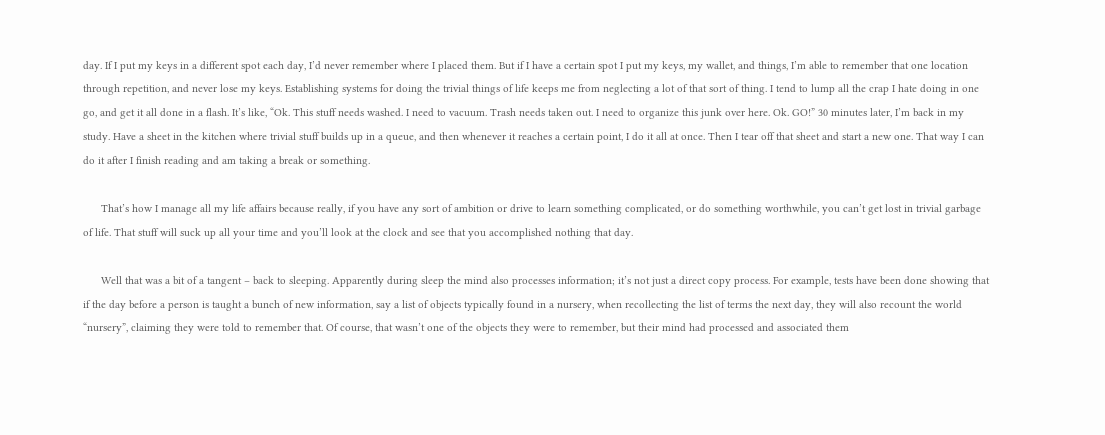day. If I put my keys in a different spot each day, I’d never remember where I placed them. But if I have a certain spot I put my keys, my wallet, and things, I’m able to remember that one location through repetition, and never lose my keys. Establishing systems for doing the trivial things of life keeps me from neglecting a lot of that sort of thing. I tend to lump all the crap I hate doing in one go, and get it all done in a flash. It’s like, “Ok. This stuff needs washed. I need to vacuum. Trash needs taken out. I need to organize this junk over here. Ok. GO!” 30 minutes later, I’m back in my study. Have a sheet in the kitchen where trivial stuff builds up in a queue, and then whenever it reaches a certain point, I do it all at once. Then I tear off that sheet and start a new one. That way I can do it after I finish reading and am taking a break or something.

      That’s how I manage all my life affairs because really, if you have any sort of ambition or drive to learn something complicated, or do something worthwhile, you can’t get lost in trivial garbage of life. That stuff will suck up all your time and you’ll look at the clock and see that you accomplished nothing that day.

      Well that was a bit of a tangent – back to sleeping. Apparently during sleep the mind also processes information; it’s not just a direct copy process. For example, tests have been done showing that if the day before a person is taught a bunch of new information, say a list of objects typically found in a nursery, when recollecting the list of terms the next day, they will also recount the world “nursery”, claiming they were told to remember that. Of course, that wasn’t one of the objects they were to remember, but their mind had processed and associated them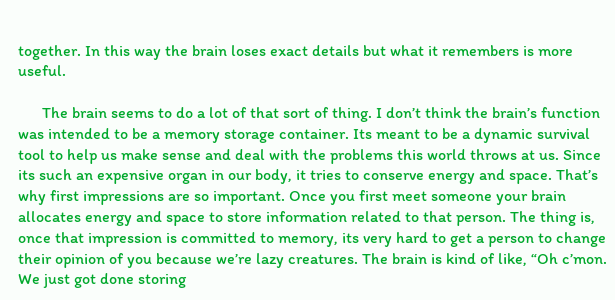together. In this way the brain loses exact details but what it remembers is more useful.

      The brain seems to do a lot of that sort of thing. I don’t think the brain’s function was intended to be a memory storage container. Its meant to be a dynamic survival tool to help us make sense and deal with the problems this world throws at us. Since its such an expensive organ in our body, it tries to conserve energy and space. That’s why first impressions are so important. Once you first meet someone your brain allocates energy and space to store information related to that person. The thing is, once that impression is committed to memory, its very hard to get a person to change their opinion of you because we’re lazy creatures. The brain is kind of like, “Oh c’mon. We just got done storing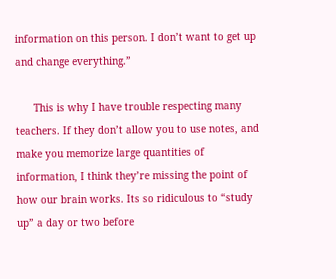information on this person. I don’t want to get up and change everything.”

      This is why I have trouble respecting many teachers. If they don’t allow you to use notes, and make you memorize large quantities of information, I think they’re missing the point of how our brain works. Its so ridiculous to “study up” a day or two before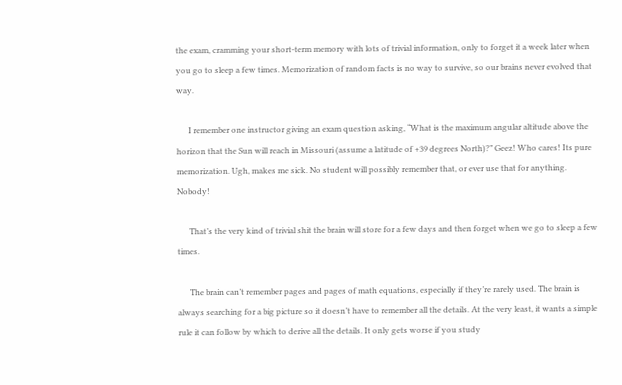the exam, cramming your short-term memory with lots of trivial information, only to forget it a week later when you go to sleep a few times. Memorization of random facts is no way to survive, so our brains never evolved that way.

      I remember one instructor giving an exam question asking, “What is the maximum angular altitude above the horizon that the Sun will reach in Missouri (assume a latitude of +39 degrees North)?” Geez! Who cares! Its pure memorization. Ugh, makes me sick. No student will possibly remember that, or ever use that for anything. Nobody!

      That’s the very kind of trivial shit the brain will store for a few days and then forget when we go to sleep a few times.

      The brain can’t remember pages and pages of math equations, especially if they’re rarely used. The brain is always searching for a big picture so it doesn’t have to remember all the details. At the very least, it wants a simple rule it can follow by which to derive all the details. It only gets worse if you study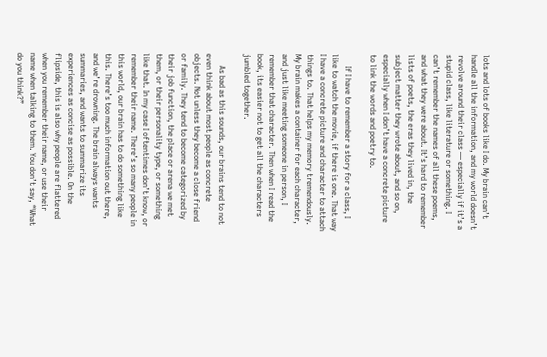lots and lots of books like I do. My brain can’t handle all the information, and my world doesn’t revolve around their class — especially if it’s a stupid class, like literature or something. I can’t remember the names of all these poems, and what they were about. It’s hard to remember lists of poets, the eras they lived in, the subject matter they wrote about, and so on, especially when I don’t have a concrete picture to link the words and poetry to.

      If I have to remember a story for a class, I like to watch the movie, if there is one. That way I have a concrete picture and character to attach things to. That helps my memory tremendously. My brain makes a container for each character, and just like meeting someone in person, I remember that character. Then when I read the book, its easier not to get all the characters jumbled together.

      As bad as this sounds, our brains tend to not even think about most people as concrete objects. Not unless they become a close friend or family. They tend to become categorized by their job function, the place or arena we met them, or their personality type, or something like that. In my case I oftentimes don’t know, or remember their name. There’s so many people in this world, our brain has to do something like this. There’s too much information out there, and we’re drowning. The brain always wants summaries, and wants to summarize its experiences as concise as possible. On the flipside, this is also why people are flattered when you remember their name, or use their name when talking to them. You don’t say, “What do you think?”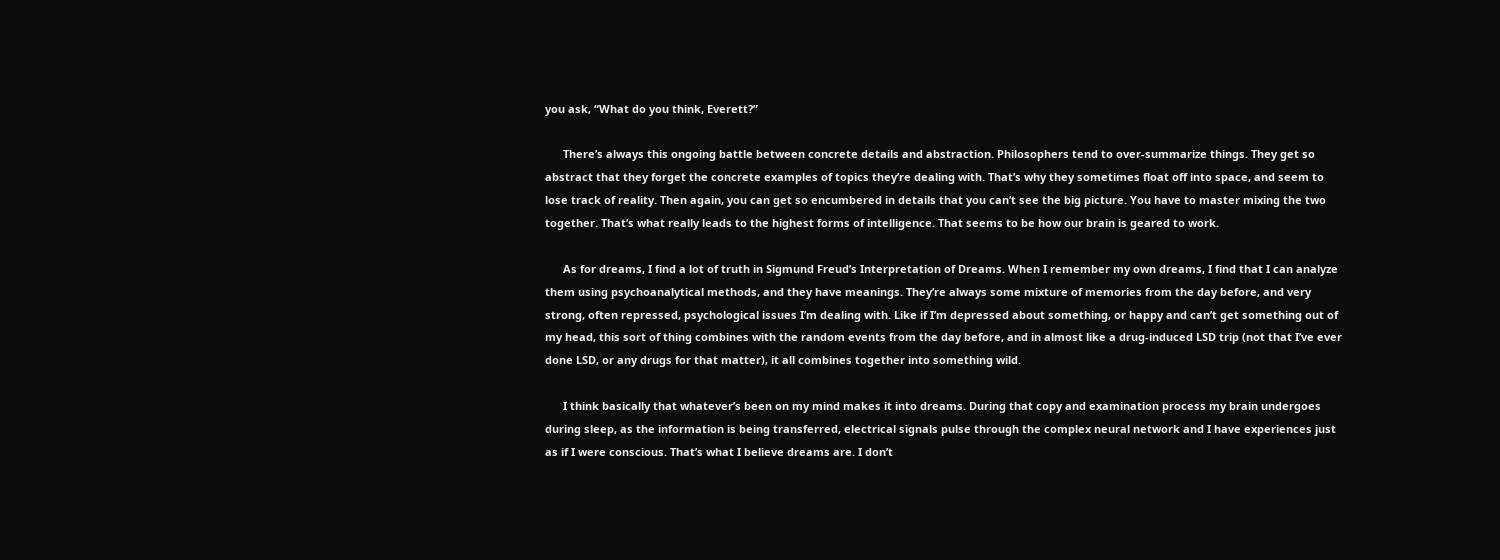you ask, “What do you think, Everett?”

      There’s always this ongoing battle between concrete details and abstraction. Philosophers tend to over-summarize things. They get so abstract that they forget the concrete examples of topics they’re dealing with. That’s why they sometimes float off into space, and seem to lose track of reality. Then again, you can get so encumbered in details that you can’t see the big picture. You have to master mixing the two together. That’s what really leads to the highest forms of intelligence. That seems to be how our brain is geared to work.

      As for dreams, I find a lot of truth in Sigmund Freud’s Interpretation of Dreams. When I remember my own dreams, I find that I can analyze them using psychoanalytical methods, and they have meanings. They’re always some mixture of memories from the day before, and very strong, often repressed, psychological issues I’m dealing with. Like if I’m depressed about something, or happy and can’t get something out of my head, this sort of thing combines with the random events from the day before, and in almost like a drug-induced LSD trip (not that I’ve ever done LSD, or any drugs for that matter), it all combines together into something wild.

      I think basically that whatever’s been on my mind makes it into dreams. During that copy and examination process my brain undergoes during sleep, as the information is being transferred, electrical signals pulse through the complex neural network and I have experiences just as if I were conscious. That’s what I believe dreams are. I don’t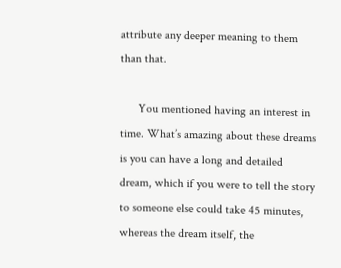attribute any deeper meaning to them than that.

      You mentioned having an interest in time. What’s amazing about these dreams is you can have a long and detailed dream, which if you were to tell the story to someone else could take 45 minutes, whereas the dream itself, the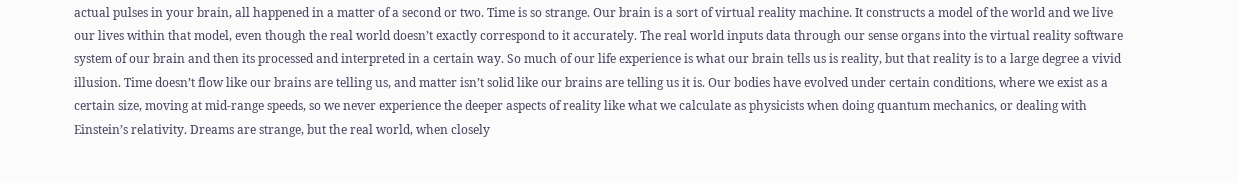actual pulses in your brain, all happened in a matter of a second or two. Time is so strange. Our brain is a sort of virtual reality machine. It constructs a model of the world and we live our lives within that model, even though the real world doesn’t exactly correspond to it accurately. The real world inputs data through our sense organs into the virtual reality software system of our brain and then its processed and interpreted in a certain way. So much of our life experience is what our brain tells us is reality, but that reality is to a large degree a vivid illusion. Time doesn’t flow like our brains are telling us, and matter isn’t solid like our brains are telling us it is. Our bodies have evolved under certain conditions, where we exist as a certain size, moving at mid-range speeds, so we never experience the deeper aspects of reality like what we calculate as physicists when doing quantum mechanics, or dealing with Einstein’s relativity. Dreams are strange, but the real world, when closely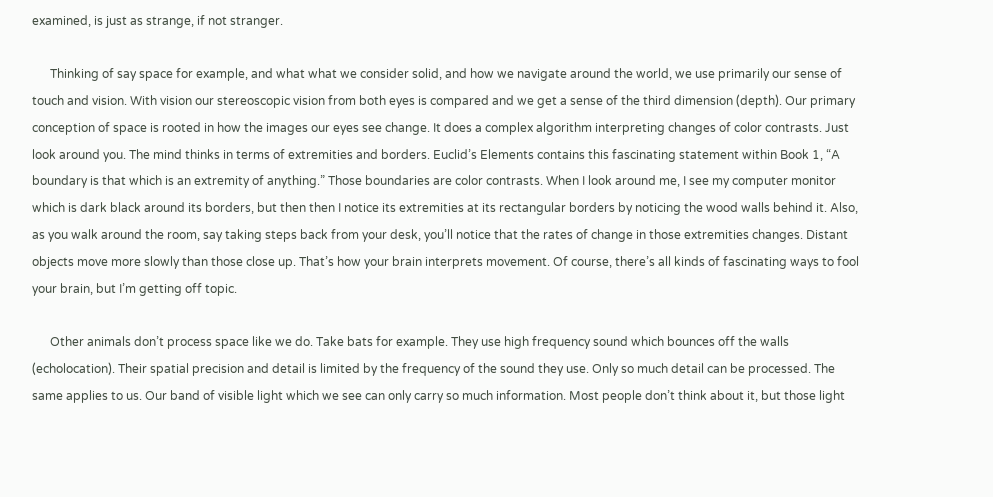examined, is just as strange, if not stranger.

      Thinking of say space for example, and what what we consider solid, and how we navigate around the world, we use primarily our sense of touch and vision. With vision our stereoscopic vision from both eyes is compared and we get a sense of the third dimension (depth). Our primary conception of space is rooted in how the images our eyes see change. It does a complex algorithm interpreting changes of color contrasts. Just look around you. The mind thinks in terms of extremities and borders. Euclid’s Elements contains this fascinating statement within Book 1, “A boundary is that which is an extremity of anything.” Those boundaries are color contrasts. When I look around me, I see my computer monitor which is dark black around its borders, but then then I notice its extremities at its rectangular borders by noticing the wood walls behind it. Also, as you walk around the room, say taking steps back from your desk, you’ll notice that the rates of change in those extremities changes. Distant objects move more slowly than those close up. That’s how your brain interprets movement. Of course, there’s all kinds of fascinating ways to fool your brain, but I’m getting off topic.

      Other animals don’t process space like we do. Take bats for example. They use high frequency sound which bounces off the walls (echolocation). Their spatial precision and detail is limited by the frequency of the sound they use. Only so much detail can be processed. The same applies to us. Our band of visible light which we see can only carry so much information. Most people don’t think about it, but those light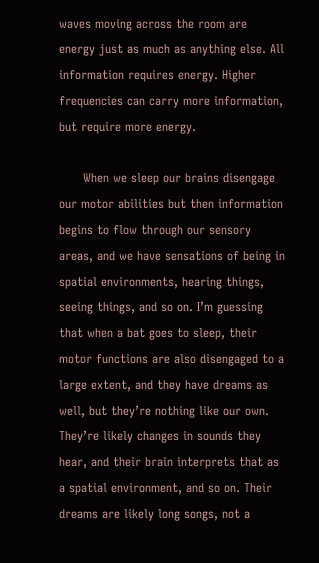waves moving across the room are energy just as much as anything else. All information requires energy. Higher frequencies can carry more information, but require more energy.

      When we sleep our brains disengage our motor abilities but then information begins to flow through our sensory areas, and we have sensations of being in spatial environments, hearing things, seeing things, and so on. I’m guessing that when a bat goes to sleep, their motor functions are also disengaged to a large extent, and they have dreams as well, but they’re nothing like our own. They’re likely changes in sounds they hear, and their brain interprets that as a spatial environment, and so on. Their dreams are likely long songs, not a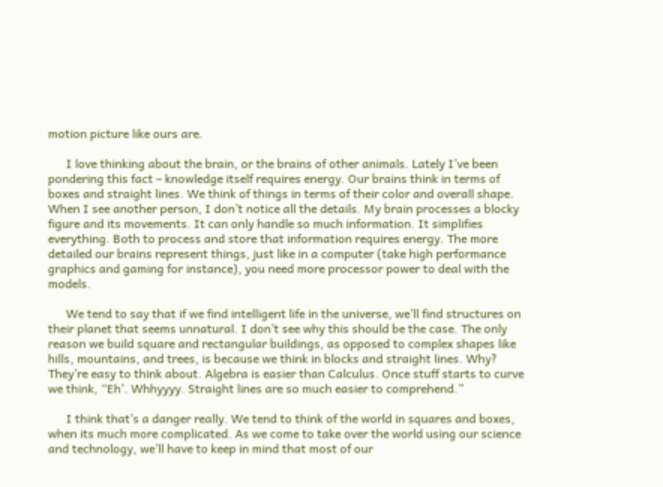motion picture like ours are.

      I love thinking about the brain, or the brains of other animals. Lately I’ve been pondering this fact – knowledge itself requires energy. Our brains think in terms of boxes and straight lines. We think of things in terms of their color and overall shape. When I see another person, I don’t notice all the details. My brain processes a blocky figure and its movements. It can only handle so much information. It simplifies everything. Both to process and store that information requires energy. The more detailed our brains represent things, just like in a computer (take high performance graphics and gaming for instance), you need more processor power to deal with the models.

      We tend to say that if we find intelligent life in the universe, we’ll find structures on their planet that seems unnatural. I don’t see why this should be the case. The only reason we build square and rectangular buildings, as opposed to complex shapes like hills, mountains, and trees, is because we think in blocks and straight lines. Why? They’re easy to think about. Algebra is easier than Calculus. Once stuff starts to curve we think, “Eh’. Whhyyyy. Straight lines are so much easier to comprehend.”

      I think that’s a danger really. We tend to think of the world in squares and boxes, when its much more complicated. As we come to take over the world using our science and technology, we’ll have to keep in mind that most of our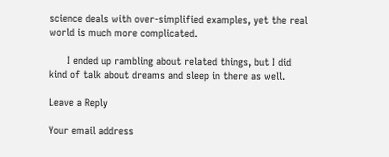science deals with over-simplified examples, yet the real world is much more complicated.

      I ended up rambling about related things, but I did kind of talk about dreams and sleep in there as well.

Leave a Reply

Your email address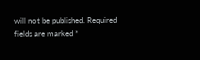will not be published. Required fields are marked *